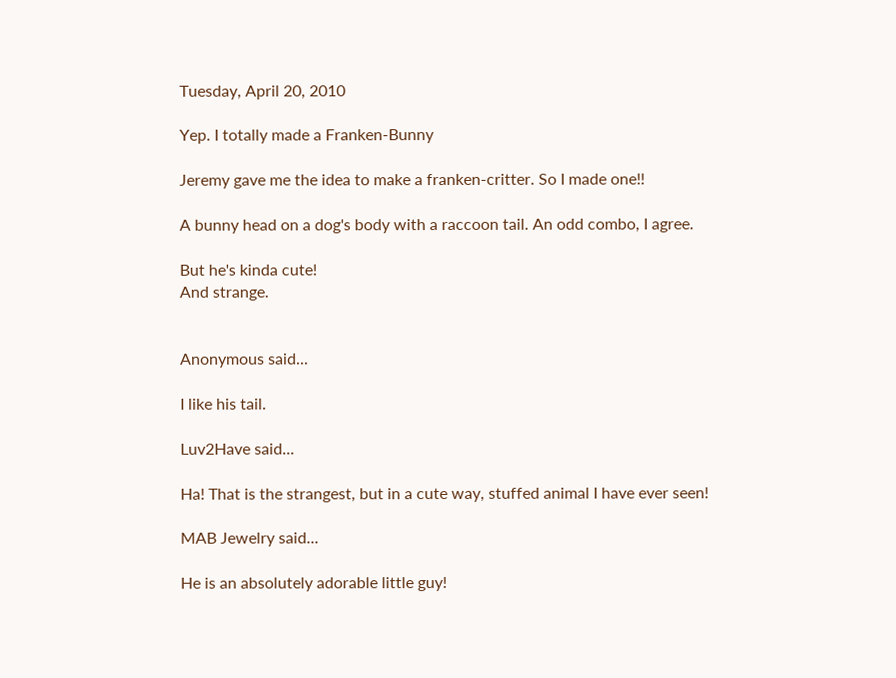Tuesday, April 20, 2010

Yep. I totally made a Franken-Bunny

Jeremy gave me the idea to make a franken-critter. So I made one!!

A bunny head on a dog's body with a raccoon tail. An odd combo, I agree.

But he's kinda cute!
And strange.


Anonymous said...

I like his tail.

Luv2Have said...

Ha! That is the strangest, but in a cute way, stuffed animal I have ever seen!

MAB Jewelry said...

He is an absolutely adorable little guy!